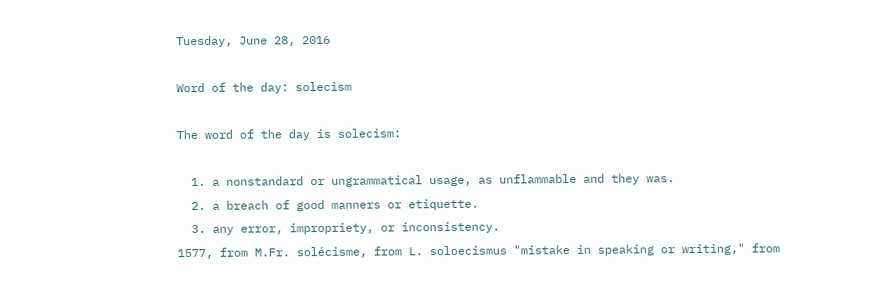Tuesday, June 28, 2016

Word of the day: solecism

The word of the day is solecism:

  1. a nonstandard or ungrammatical usage, as unflammable and they was.
  2. a breach of good manners or etiquette.
  3. any error, impropriety, or inconsistency.
1577, from M.Fr. solécisme, from L. soloecismus "mistake in speaking or writing," from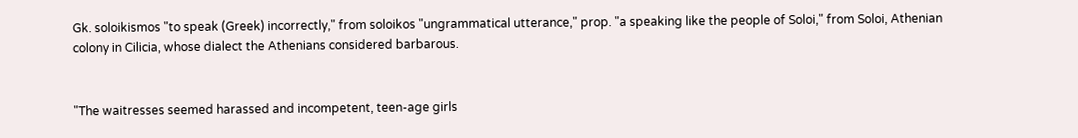Gk. soloikismos "to speak (Greek) incorrectly," from soloikos "ungrammatical utterance," prop. "a speaking like the people of Soloi," from Soloi, Athenian colony in Cilicia, whose dialect the Athenians considered barbarous.


"The waitresses seemed harassed and incompetent, teen-age girls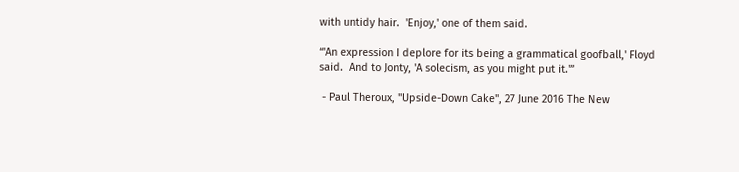with untidy hair.  'Enjoy,' one of them said.

“'An expression I deplore for its being a grammatical goofball,' Floyd said.  And to Jonty, 'A solecism, as you might put it.'”

 - Paul Theroux, "Upside-Down Cake", 27 June 2016 The New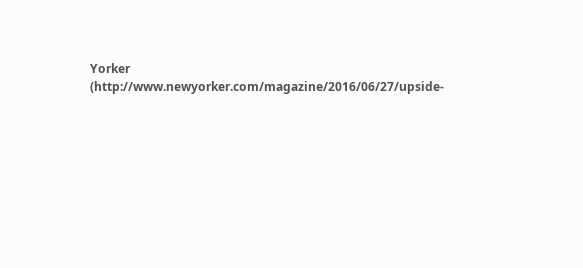Yorker (http://www.newyorker.com/magazine/2016/06/27/upside-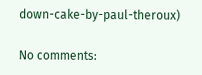down-cake-by-paul-theroux)

No comments: